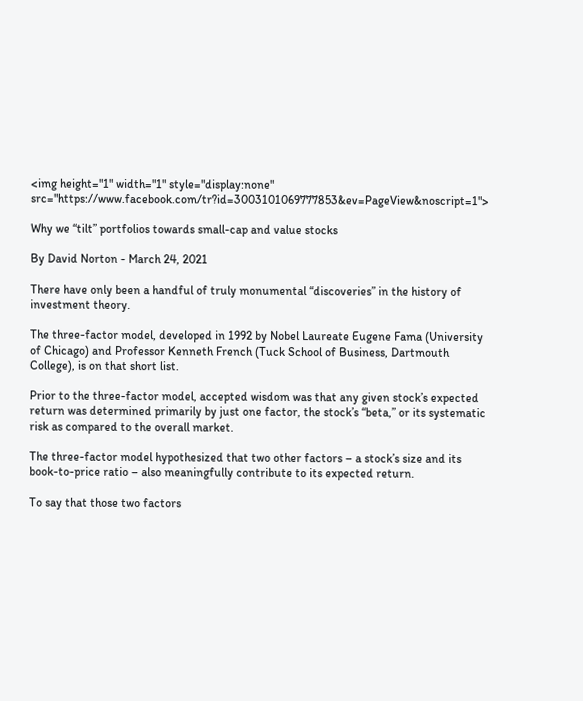<img height="1" width="1" style="display:none" src="https://www.facebook.com/tr?id=3003101069777853&ev=PageView&noscript=1">

Why we “tilt” portfolios towards small-cap and value stocks

By David Norton - March 24, 2021

There have only been a handful of truly monumental “discoveries” in the history of investment theory.

The three-factor model, developed in 1992 by Nobel Laureate Eugene Fama (University of Chicago) and Professor Kenneth French (Tuck School of Business, Dartmouth College), is on that short list.

Prior to the three-factor model, accepted wisdom was that any given stock’s expected return was determined primarily by just one factor, the stock’s “beta,” or its systematic risk as compared to the overall market.

The three-factor model hypothesized that two other factors – a stock’s size and its book-to-price ratio – also meaningfully contribute to its expected return.

To say that those two factors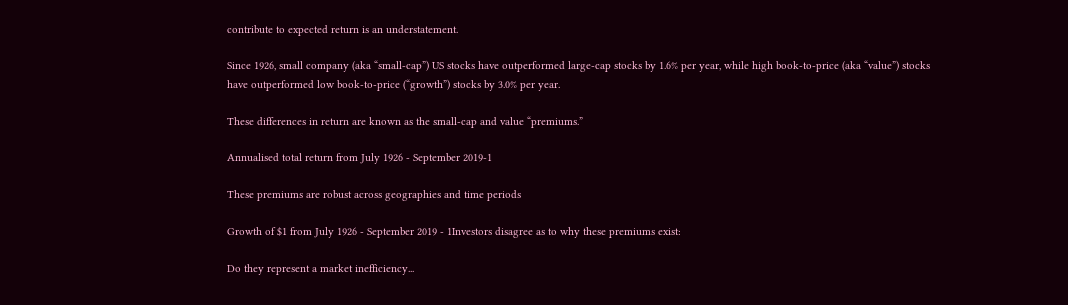contribute to expected return is an understatement.

Since 1926, small company (aka “small-cap”) US stocks have outperformed large-cap stocks by 1.6% per year, while high book-to-price (aka “value”) stocks have outperformed low book-to-price (“growth”) stocks by 3.0% per year.

These differences in return are known as the small-cap and value “premiums.”

Annualised total return from July 1926 - September 2019-1

These premiums are robust across geographies and time periods

Growth of $1 from July 1926 - September 2019 - 1Investors disagree as to why these premiums exist:

Do they represent a market inefficiency...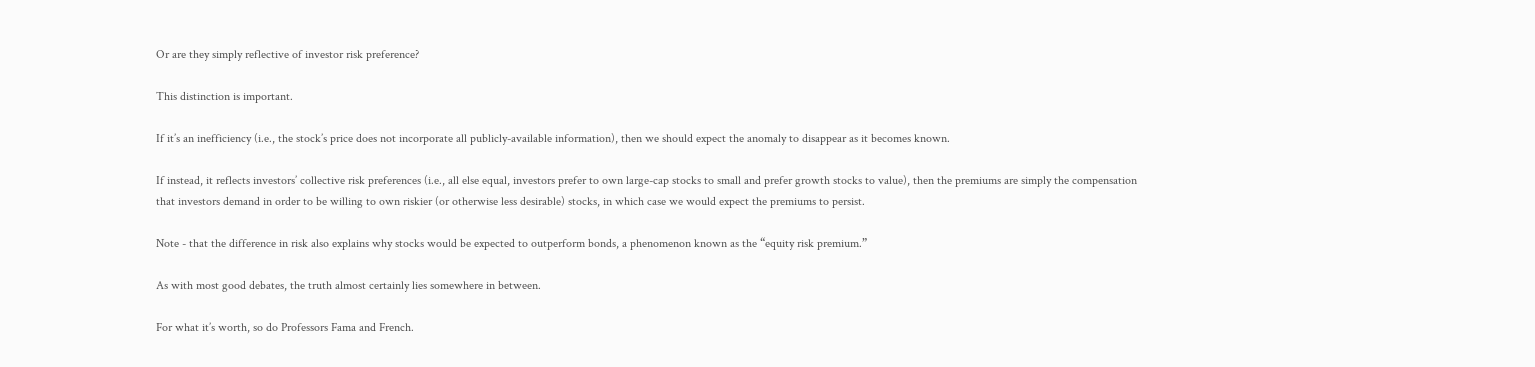Or are they simply reflective of investor risk preference?

This distinction is important.

If it’s an inefficiency (i.e., the stock’s price does not incorporate all publicly-available information), then we should expect the anomaly to disappear as it becomes known.

If instead, it reflects investors’ collective risk preferences (i.e., all else equal, investors prefer to own large-cap stocks to small and prefer growth stocks to value), then the premiums are simply the compensation that investors demand in order to be willing to own riskier (or otherwise less desirable) stocks, in which case we would expect the premiums to persist.

Note - that the difference in risk also explains why stocks would be expected to outperform bonds, a phenomenon known as the “equity risk premium.”

As with most good debates, the truth almost certainly lies somewhere in between.

For what it’s worth, so do Professors Fama and French.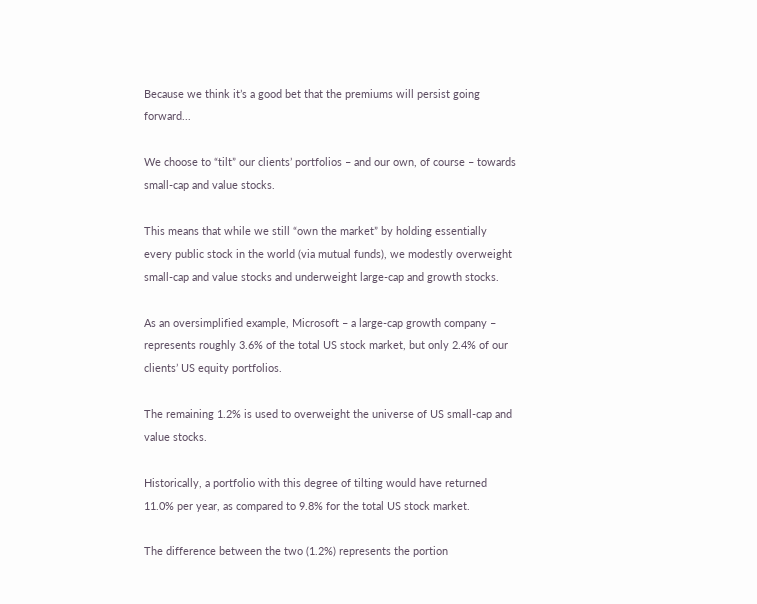Because we think it’s a good bet that the premiums will persist going forward...

We choose to “tilt” our clients’ portfolios – and our own, of course – towards small-cap and value stocks.

This means that while we still “own the market” by holding essentially every public stock in the world (via mutual funds), we modestly overweight small-cap and value stocks and underweight large-cap and growth stocks.

As an oversimplified example, Microsoft – a large-cap growth company – represents roughly 3.6% of the total US stock market, but only 2.4% of our clients’ US equity portfolios.

The remaining 1.2% is used to overweight the universe of US small-cap and value stocks.

Historically, a portfolio with this degree of tilting would have returned 11.0% per year, as compared to 9.8% for the total US stock market.

The difference between the two (1.2%) represents the portion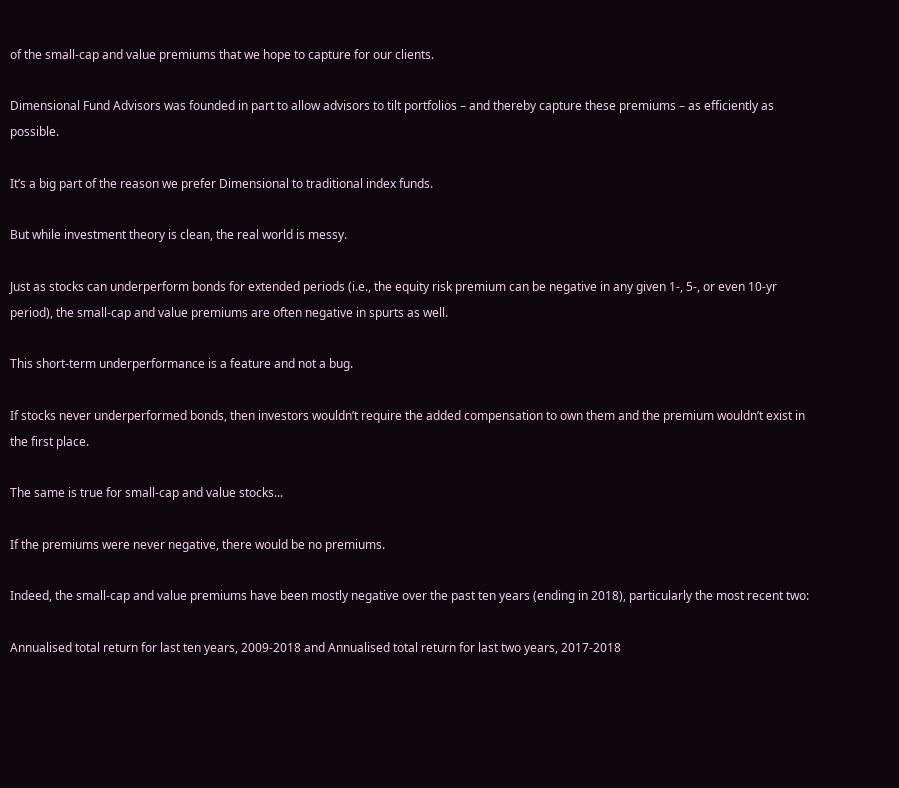of the small-cap and value premiums that we hope to capture for our clients.

Dimensional Fund Advisors was founded in part to allow advisors to tilt portfolios – and thereby capture these premiums – as efficiently as possible.

It’s a big part of the reason we prefer Dimensional to traditional index funds.

But while investment theory is clean, the real world is messy.

Just as stocks can underperform bonds for extended periods (i.e., the equity risk premium can be negative in any given 1-, 5-, or even 10-yr period), the small-cap and value premiums are often negative in spurts as well.

This short-term underperformance is a feature and not a bug.

If stocks never underperformed bonds, then investors wouldn’t require the added compensation to own them and the premium wouldn’t exist in the first place.

The same is true for small-cap and value stocks...

If the premiums were never negative, there would be no premiums.

Indeed, the small-cap and value premiums have been mostly negative over the past ten years (ending in 2018), particularly the most recent two:

Annualised total return for last ten years, 2009-2018 and Annualised total return for last two years, 2017-2018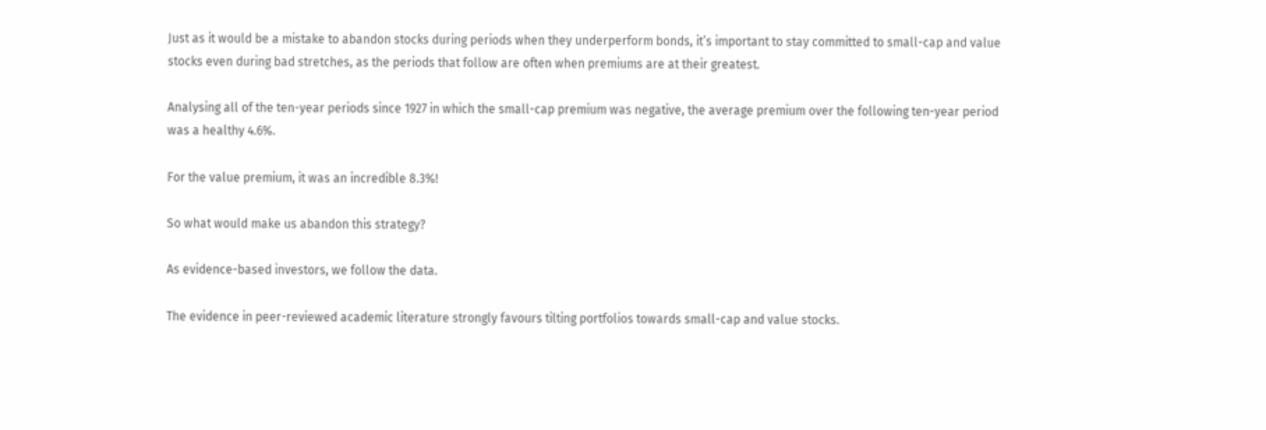Just as it would be a mistake to abandon stocks during periods when they underperform bonds, it’s important to stay committed to small-cap and value stocks even during bad stretches, as the periods that follow are often when premiums are at their greatest.

Analysing all of the ten-year periods since 1927 in which the small-cap premium was negative, the average premium over the following ten-year period was a healthy 4.6%.

For the value premium, it was an incredible 8.3%!

So what would make us abandon this strategy?

As evidence-based investors, we follow the data.

The evidence in peer-reviewed academic literature strongly favours tilting portfolios towards small-cap and value stocks.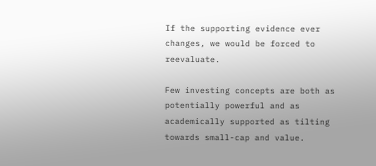If the supporting evidence ever changes, we would be forced to reevaluate.

Few investing concepts are both as potentially powerful and as academically supported as tilting towards small-cap and value.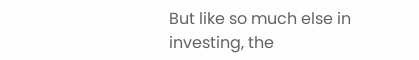But like so much else in investing, the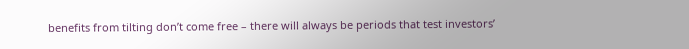benefits from tilting don’t come free – there will always be periods that test investors’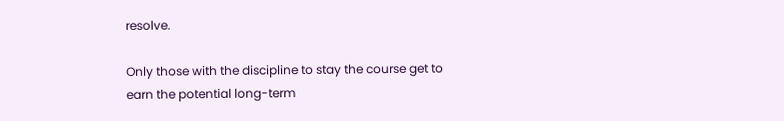resolve.

Only those with the discipline to stay the course get to earn the potential long-term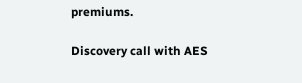premiums.

Discovery call with AES